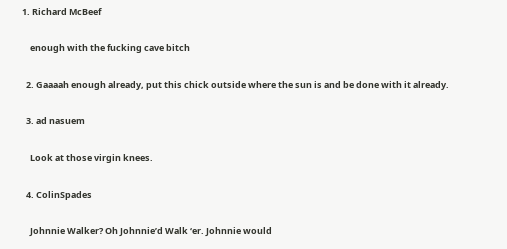1. Richard McBeef

    enough with the fucking cave bitch

  2. Gaaaah enough already, put this chick outside where the sun is and be done with it already.

  3. ad nasuem

    Look at those virgin knees.

  4. ColinSpades

    Johnnie Walker? Oh Johnnie’d Walk ‘er. Johnnie would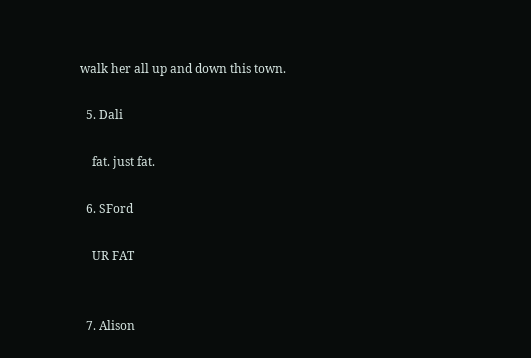walk her all up and down this town.

  5. Dali

    fat. just fat.

  6. SFord

    UR FAT


  7. Alison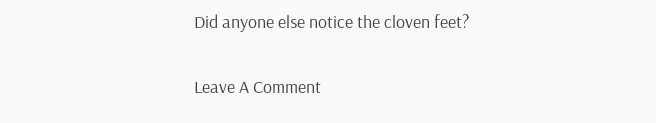Did anyone else notice the cloven feet?

Leave A Comment